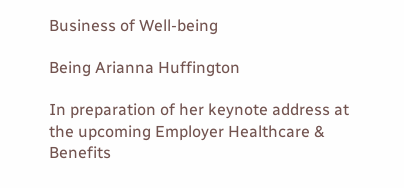Business of Well-being

Being Arianna Huffington

In preparation of her keynote address at the upcoming Employer Healthcare & Benefits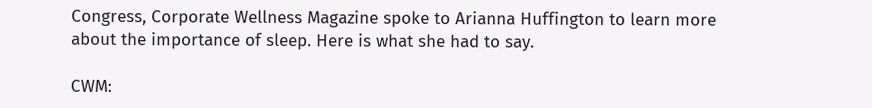Congress, Corporate Wellness Magazine spoke to Arianna Huffington to learn more about the importance of sleep. Here is what she had to say.

CWM: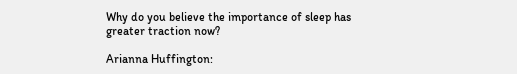Why do you believe the importance of sleep has greater traction now?

Arianna Huffington: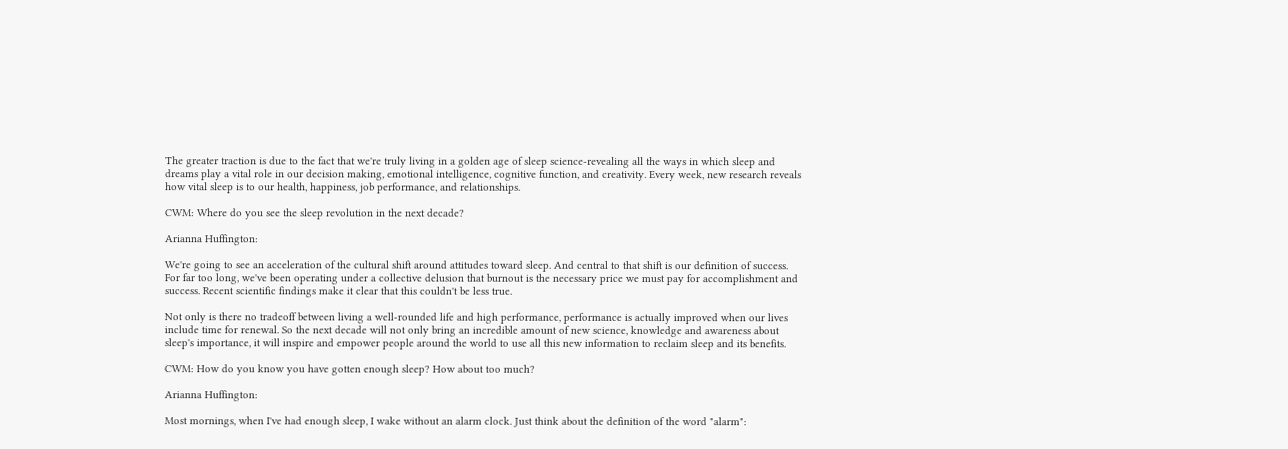The greater traction is due to the fact that we're truly living in a golden age of sleep science-revealing all the ways in which sleep and dreams play a vital role in our decision making, emotional intelligence, cognitive function, and creativity. Every week, new research reveals how vital sleep is to our health, happiness, job performance, and relationships.

CWM: Where do you see the sleep revolution in the next decade?

Arianna Huffington:

We're going to see an acceleration of the cultural shift around attitudes toward sleep. And central to that shift is our definition of success. For far too long, we've been operating under a collective delusion that burnout is the necessary price we must pay for accomplishment and success. Recent scientific findings make it clear that this couldn't be less true.

Not only is there no tradeoff between living a well-rounded life and high performance, performance is actually improved when our lives include time for renewal. So the next decade will not only bring an incredible amount of new science, knowledge and awareness about sleep's importance, it will inspire and empower people around the world to use all this new information to reclaim sleep and its benefits.

CWM: How do you know you have gotten enough sleep? How about too much?

Arianna Huffington:

Most mornings, when I've had enough sleep, I wake without an alarm clock. Just think about the definition of the word "alarm":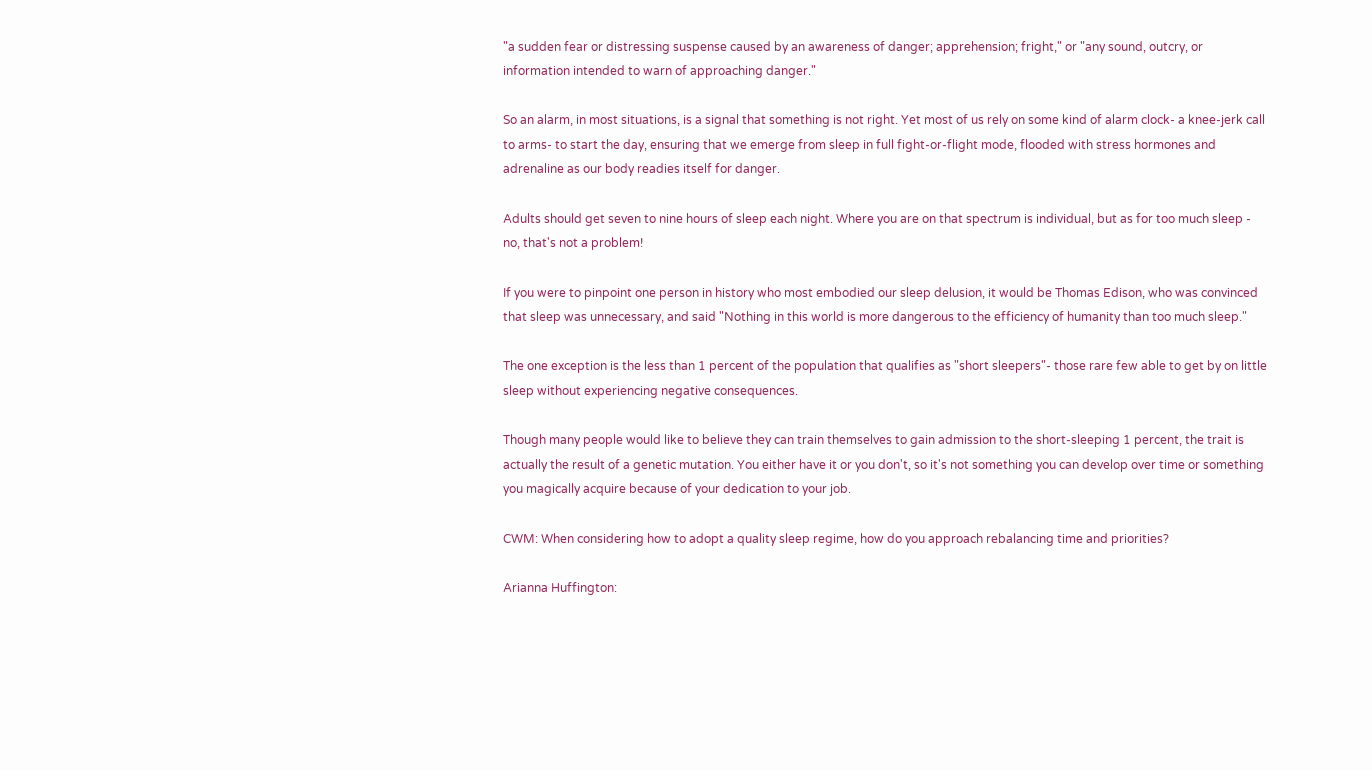"a sudden fear or distressing suspense caused by an awareness of danger; apprehension; fright," or "any sound, outcry, or information intended to warn of approaching danger."

So an alarm, in most situations, is a signal that something is not right. Yet most of us rely on some kind of alarm clock- a knee-jerk call to arms- to start the day, ensuring that we emerge from sleep in full fight-or-flight mode, flooded with stress hormones and adrenaline as our body readies itself for danger.

Adults should get seven to nine hours of sleep each night. Where you are on that spectrum is individual, but as for too much sleep - no, that's not a problem!

If you were to pinpoint one person in history who most embodied our sleep delusion, it would be Thomas Edison, who was convinced that sleep was unnecessary, and said "Nothing in this world is more dangerous to the efficiency of humanity than too much sleep."

The one exception is the less than 1 percent of the population that qualifies as "short sleepers"- those rare few able to get by on little sleep without experiencing negative consequences.

Though many people would like to believe they can train themselves to gain admission to the short-sleeping 1 percent, the trait is actually the result of a genetic mutation. You either have it or you don't, so it's not something you can develop over time or something you magically acquire because of your dedication to your job.

CWM: When considering how to adopt a quality sleep regime, how do you approach rebalancing time and priorities?

Arianna Huffington: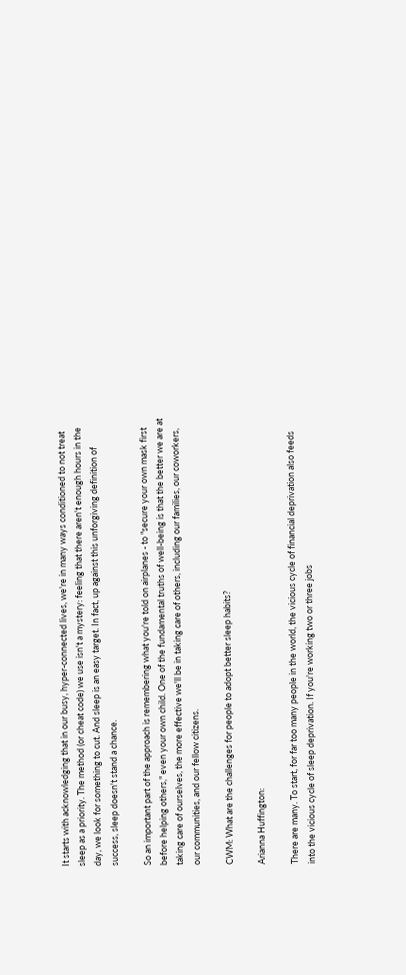It starts with acknowledging that in our busy, hyper-connected lives, we're in many ways conditioned to not treat sleep as a priority. The method (or cheat code) we use isn't a mystery: feeling that there aren't enough hours in the day, we look for something to cut. And sleep is an easy target. In fact, up against this unforgiving definition of success, sleep doesn't stand a chance.

So an important part of the approach is remembering what you're told on airplanes - to "secure your own mask first before helping others," even your own child. One of the fundamental truths of well-being is that the better we are at taking care of ourselves, the more effective we'll be in taking care of others, including our families, our coworkers, our communities, and our fellow citizens.

CWM: What are the challenges for people to adopt better sleep habits?

Arianna Huffington:

There are many. To start, for far too many people in the world, the vicious cycle of financial deprivation also feeds into the vicious cycle of sleep deprivation. If you're working two or three jobs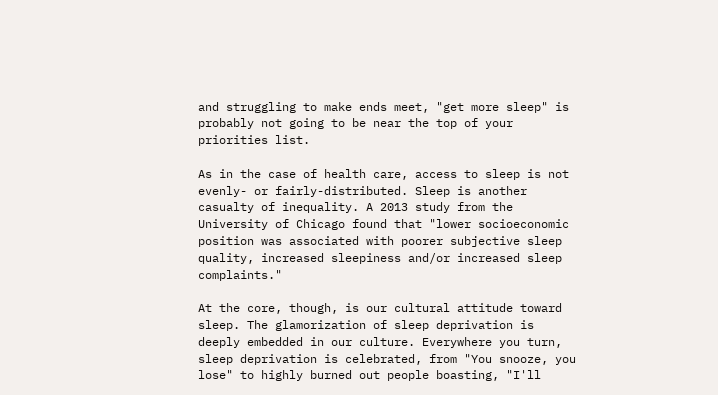and struggling to make ends meet, "get more sleep" is probably not going to be near the top of your priorities list.

As in the case of health care, access to sleep is not evenly- or fairly-distributed. Sleep is another casualty of inequality. A 2013 study from the University of Chicago found that "lower socioeconomic position was associated with poorer subjective sleep quality, increased sleepiness and/or increased sleep complaints."

At the core, though, is our cultural attitude toward sleep. The glamorization of sleep deprivation is deeply embedded in our culture. Everywhere you turn, sleep deprivation is celebrated, from "You snooze, you lose" to highly burned out people boasting, "I'll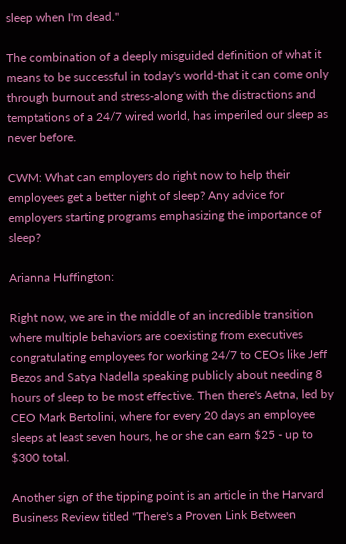sleep when I'm dead."

The combination of a deeply misguided definition of what it means to be successful in today's world-that it can come only through burnout and stress-along with the distractions and temptations of a 24/7 wired world, has imperiled our sleep as never before.

CWM: What can employers do right now to help their employees get a better night of sleep? Any advice for employers starting programs emphasizing the importance of sleep?

Arianna Huffington:

Right now, we are in the middle of an incredible transition where multiple behaviors are coexisting from executives congratulating employees for working 24/7 to CEOs like Jeff Bezos and Satya Nadella speaking publicly about needing 8 hours of sleep to be most effective. Then there's Aetna, led by CEO Mark Bertolini, where for every 20 days an employee sleeps at least seven hours, he or she can earn $25 - up to $300 total.

Another sign of the tipping point is an article in the Harvard Business Review titled "There's a Proven Link Between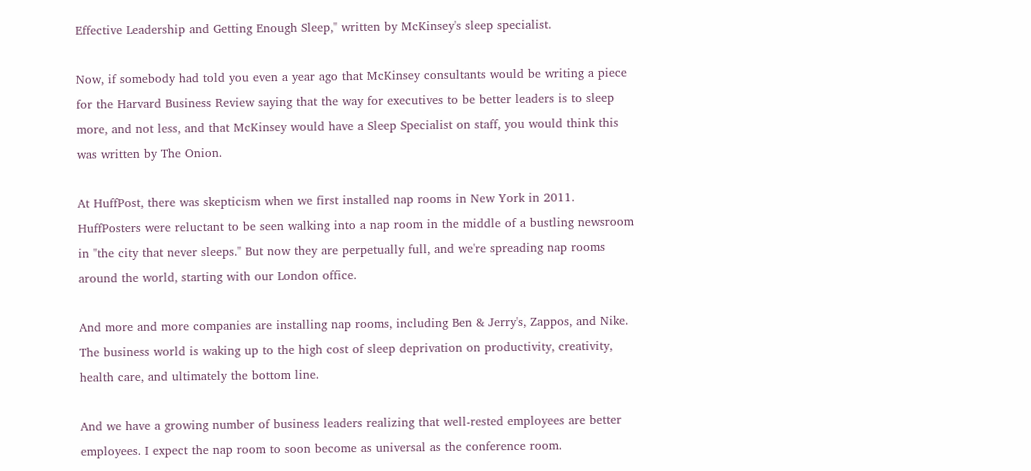Effective Leadership and Getting Enough Sleep," written by McKinsey's sleep specialist.

Now, if somebody had told you even a year ago that McKinsey consultants would be writing a piece for the Harvard Business Review saying that the way for executives to be better leaders is to sleep more, and not less, and that McKinsey would have a Sleep Specialist on staff, you would think this was written by The Onion.

At HuffPost, there was skepticism when we first installed nap rooms in New York in 2011. HuffPosters were reluctant to be seen walking into a nap room in the middle of a bustling newsroom in "the city that never sleeps." But now they are perpetually full, and we're spreading nap rooms around the world, starting with our London office.

And more and more companies are installing nap rooms, including Ben & Jerry's, Zappos, and Nike. The business world is waking up to the high cost of sleep deprivation on productivity, creativity, health care, and ultimately the bottom line.

And we have a growing number of business leaders realizing that well-rested employees are better employees. I expect the nap room to soon become as universal as the conference room.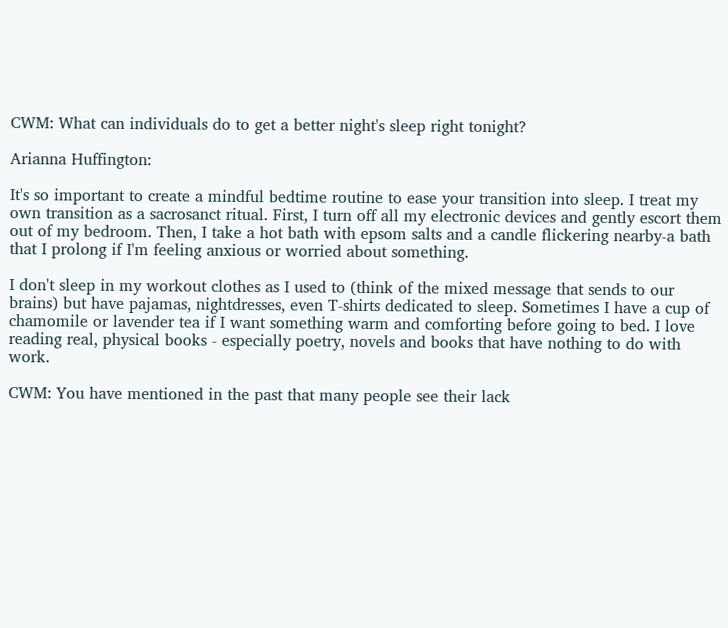CWM: What can individuals do to get a better night's sleep right tonight?

Arianna Huffington:

It's so important to create a mindful bedtime routine to ease your transition into sleep. I treat my own transition as a sacrosanct ritual. First, I turn off all my electronic devices and gently escort them out of my bedroom. Then, I take a hot bath with epsom salts and a candle flickering nearby-a bath that I prolong if I'm feeling anxious or worried about something.

I don't sleep in my workout clothes as I used to (think of the mixed message that sends to our brains) but have pajamas, nightdresses, even T-shirts dedicated to sleep. Sometimes I have a cup of chamomile or lavender tea if I want something warm and comforting before going to bed. I love reading real, physical books - especially poetry, novels and books that have nothing to do with work.

CWM: You have mentioned in the past that many people see their lack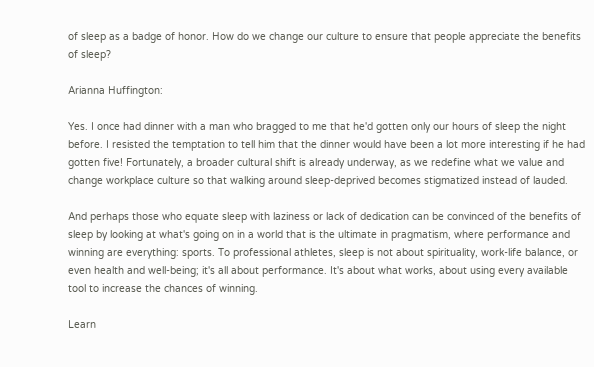of sleep as a badge of honor. How do we change our culture to ensure that people appreciate the benefits of sleep?

Arianna Huffington:

Yes. I once had dinner with a man who bragged to me that he'd gotten only our hours of sleep the night before. I resisted the temptation to tell him that the dinner would have been a lot more interesting if he had gotten five! Fortunately, a broader cultural shift is already underway, as we redefine what we value and change workplace culture so that walking around sleep-deprived becomes stigmatized instead of lauded.

And perhaps those who equate sleep with laziness or lack of dedication can be convinced of the benefits of sleep by looking at what's going on in a world that is the ultimate in pragmatism, where performance and winning are everything: sports. To professional athletes, sleep is not about spirituality, work-life balance, or even health and well-being; it's all about performance. It's about what works, about using every available tool to increase the chances of winning.

Learn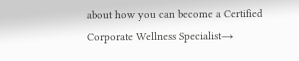about how you can become a Certified Corporate Wellness Specialist→